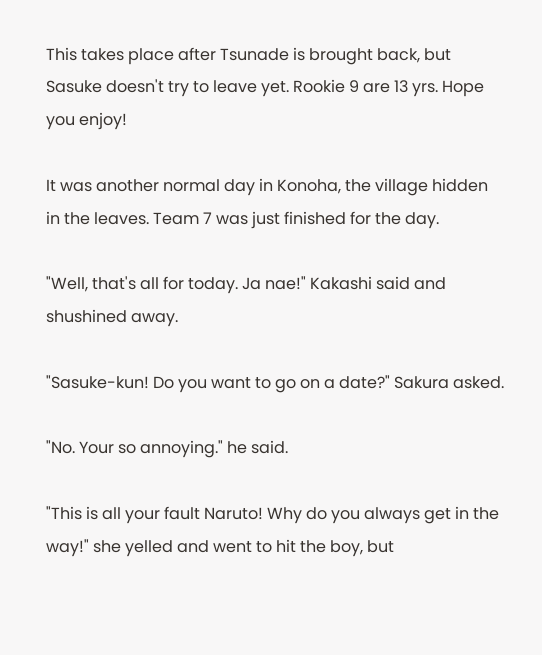This takes place after Tsunade is brought back, but Sasuke doesn't try to leave yet. Rookie 9 are 13 yrs. Hope you enjoy!

It was another normal day in Konoha, the village hidden in the leaves. Team 7 was just finished for the day.

"Well, that's all for today. Ja nae!" Kakashi said and shushined away.

"Sasuke-kun! Do you want to go on a date?" Sakura asked.

"No. Your so annoying." he said.

"This is all your fault Naruto! Why do you always get in the way!" she yelled and went to hit the boy, but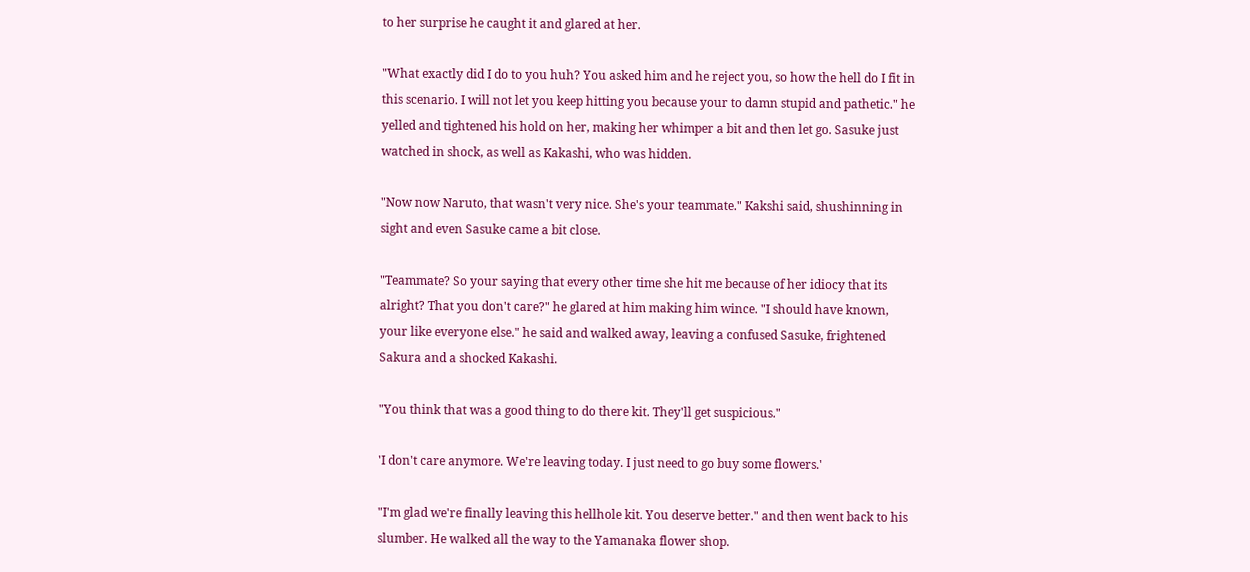to her surprise he caught it and glared at her.

"What exactly did I do to you huh? You asked him and he reject you, so how the hell do I fit in this scenario. I will not let you keep hitting you because your to damn stupid and pathetic." he yelled and tightened his hold on her, making her whimper a bit and then let go. Sasuke just watched in shock, as well as Kakashi, who was hidden.

"Now now Naruto, that wasn't very nice. She's your teammate." Kakshi said, shushinning in sight and even Sasuke came a bit close.

"Teammate? So your saying that every other time she hit me because of her idiocy that its alright? That you don't care?" he glared at him making him wince. "I should have known, your like everyone else." he said and walked away, leaving a confused Sasuke, frightened Sakura and a shocked Kakashi.

"You think that was a good thing to do there kit. They'll get suspicious."

'I don't care anymore. We're leaving today. I just need to go buy some flowers.'

"I'm glad we're finally leaving this hellhole kit. You deserve better." and then went back to his slumber. He walked all the way to the Yamanaka flower shop.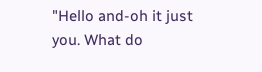"Hello and-oh it just you. What do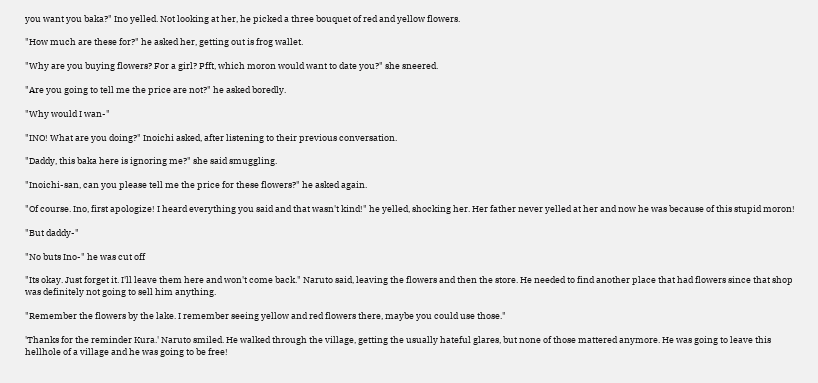you want you baka?" Ino yelled. Not looking at her, he picked a three bouquet of red and yellow flowers.

"How much are these for?" he asked her, getting out is frog wallet.

"Why are you buying flowers? For a girl? Pfft, which moron would want to date you?" she sneered.

"Are you going to tell me the price are not?" he asked boredly.

"Why would I wan-"

"INO! What are you doing?" Inoichi asked, after listening to their previous conversation.

"Daddy, this baka here is ignoring me?" she said smuggling.

"Inoichi-san, can you please tell me the price for these flowers?" he asked again.

"Of course. Ino, first apologize! I heard everything you said and that wasn't kind!" he yelled, shocking her. Her father never yelled at her and now he was because of this stupid moron!

"But daddy-"

"No buts Ino-" he was cut off

"Its okay. Just forget it. I'll leave them here and won't come back." Naruto said, leaving the flowers and then the store. He needed to find another place that had flowers since that shop was definitely not going to sell him anything.

"Remember the flowers by the lake. I remember seeing yellow and red flowers there, maybe you could use those."

'Thanks for the reminder Kura.' Naruto smiled. He walked through the village, getting the usually hateful glares, but none of those mattered anymore. He was going to leave this hellhole of a village and he was going to be free!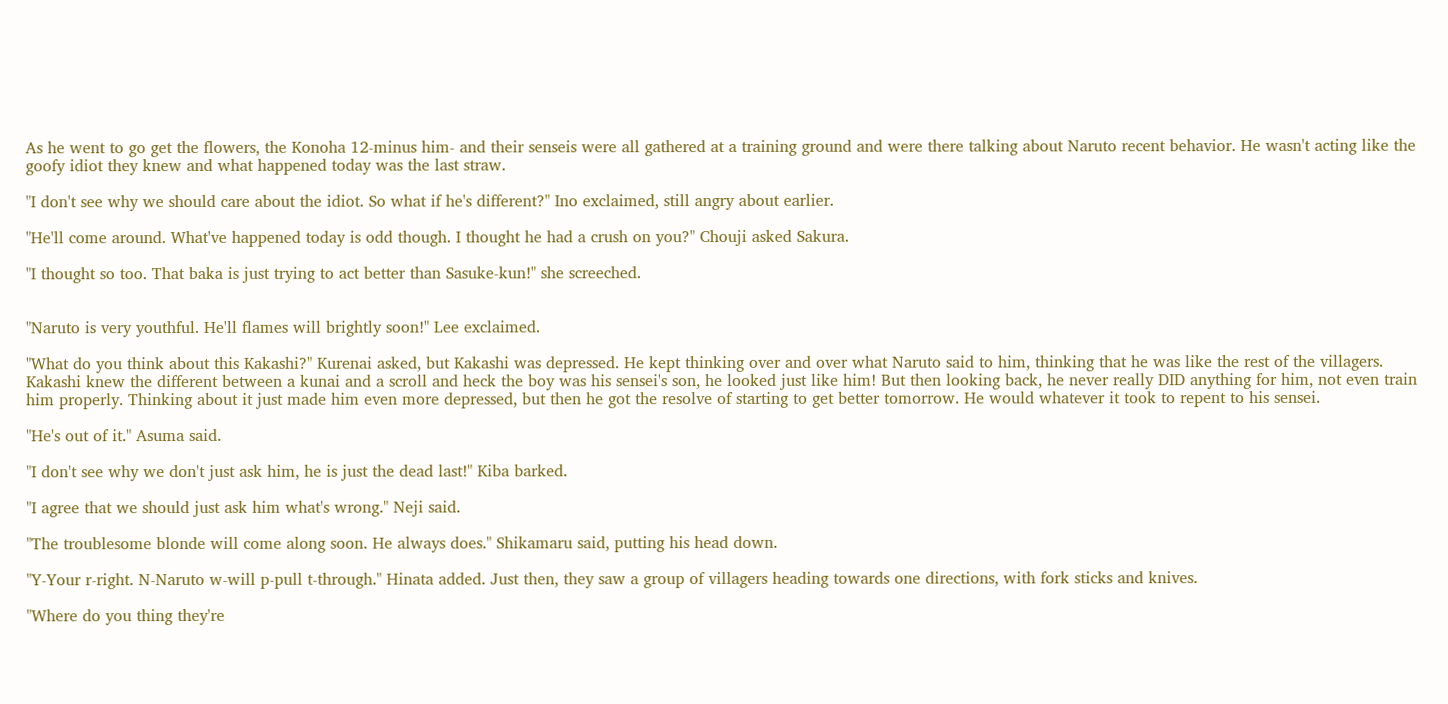As he went to go get the flowers, the Konoha 12-minus him- and their senseis were all gathered at a training ground and were there talking about Naruto recent behavior. He wasn't acting like the goofy idiot they knew and what happened today was the last straw.

"I don't see why we should care about the idiot. So what if he's different?" Ino exclaimed, still angry about earlier.

"He'll come around. What've happened today is odd though. I thought he had a crush on you?" Chouji asked Sakura.

"I thought so too. That baka is just trying to act better than Sasuke-kun!" she screeched.


"Naruto is very youthful. He'll flames will brightly soon!" Lee exclaimed.

"What do you think about this Kakashi?" Kurenai asked, but Kakashi was depressed. He kept thinking over and over what Naruto said to him, thinking that he was like the rest of the villagers. Kakashi knew the different between a kunai and a scroll and heck the boy was his sensei's son, he looked just like him! But then looking back, he never really DID anything for him, not even train him properly. Thinking about it just made him even more depressed, but then he got the resolve of starting to get better tomorrow. He would whatever it took to repent to his sensei.

"He's out of it." Asuma said.

"I don't see why we don't just ask him, he is just the dead last!" Kiba barked.

"I agree that we should just ask him what's wrong." Neji said.

"The troublesome blonde will come along soon. He always does." Shikamaru said, putting his head down.

"Y-Your r-right. N-Naruto w-will p-pull t-through." Hinata added. Just then, they saw a group of villagers heading towards one directions, with fork sticks and knives.

"Where do you thing they're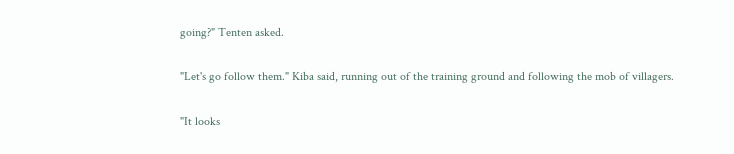going?" Tenten asked.

"Let's go follow them." Kiba said, running out of the training ground and following the mob of villagers.

"It looks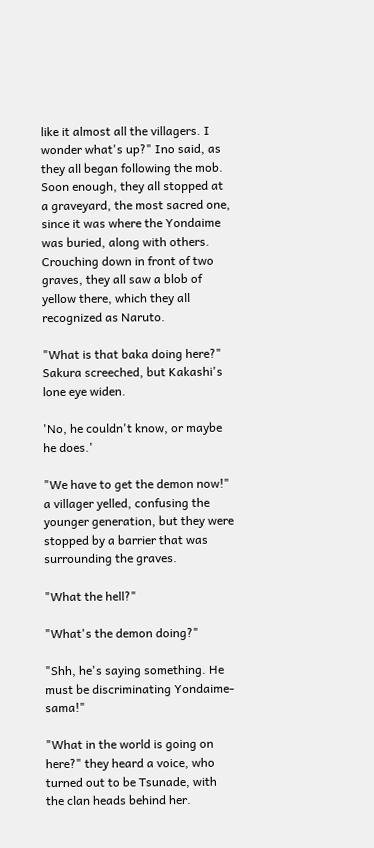like it almost all the villagers. I wonder what's up?" Ino said, as they all began following the mob. Soon enough, they all stopped at a graveyard, the most sacred one, since it was where the Yondaime was buried, along with others. Crouching down in front of two graves, they all saw a blob of yellow there, which they all recognized as Naruto.

"What is that baka doing here?" Sakura screeched, but Kakashi's lone eye widen.

'No, he couldn't know, or maybe he does.'

"We have to get the demon now!" a villager yelled, confusing the younger generation, but they were stopped by a barrier that was surrounding the graves.

"What the hell?"

"What's the demon doing?"

"Shh, he's saying something. He must be discriminating Yondaime-sama!"

"What in the world is going on here?" they heard a voice, who turned out to be Tsunade, with the clan heads behind her.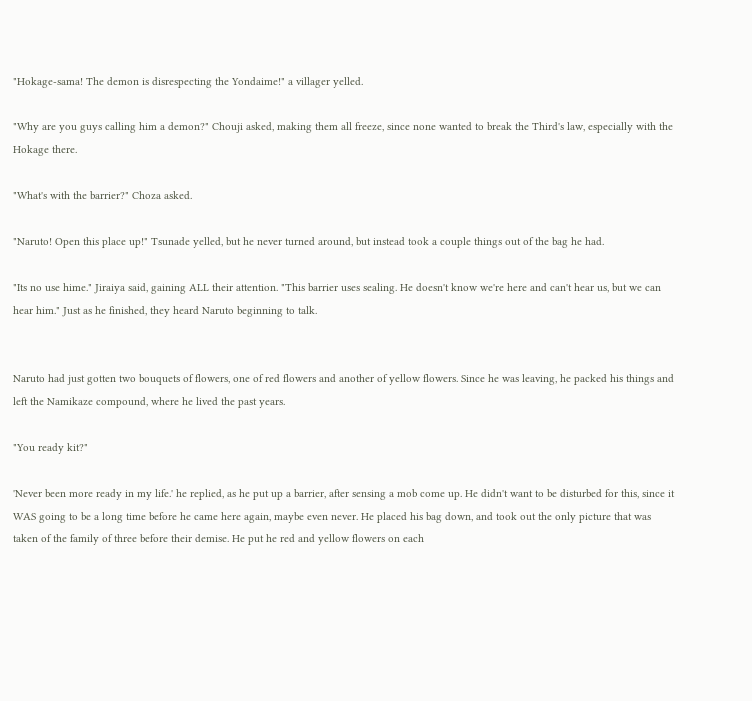"Hokage-sama! The demon is disrespecting the Yondaime!" a villager yelled.

"Why are you guys calling him a demon?" Chouji asked, making them all freeze, since none wanted to break the Third's law, especially with the Hokage there.

"What's with the barrier?" Choza asked.

"Naruto! Open this place up!" Tsunade yelled, but he never turned around, but instead took a couple things out of the bag he had.

"Its no use hime." Jiraiya said, gaining ALL their attention. "This barrier uses sealing. He doesn't know we're here and can't hear us, but we can hear him." Just as he finished, they heard Naruto beginning to talk.


Naruto had just gotten two bouquets of flowers, one of red flowers and another of yellow flowers. Since he was leaving, he packed his things and left the Namikaze compound, where he lived the past years.

"You ready kit?"

'Never been more ready in my life.' he replied, as he put up a barrier, after sensing a mob come up. He didn't want to be disturbed for this, since it WAS going to be a long time before he came here again, maybe even never. He placed his bag down, and took out the only picture that was taken of the family of three before their demise. He put he red and yellow flowers on each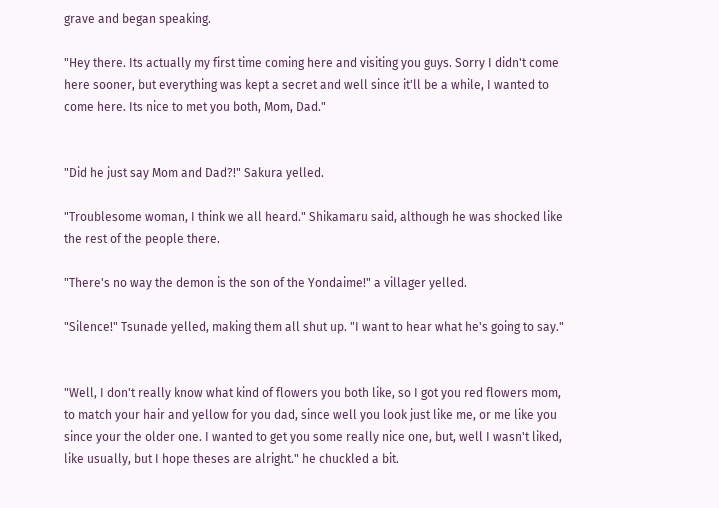grave and began speaking.

"Hey there. Its actually my first time coming here and visiting you guys. Sorry I didn't come here sooner, but everything was kept a secret and well since it'll be a while, I wanted to come here. Its nice to met you both, Mom, Dad."


"Did he just say Mom and Dad?!" Sakura yelled.

"Troublesome woman, I think we all heard." Shikamaru said, although he was shocked like the rest of the people there.

"There's no way the demon is the son of the Yondaime!" a villager yelled.

"Silence!" Tsunade yelled, making them all shut up. "I want to hear what he's going to say."


"Well, I don't really know what kind of flowers you both like, so I got you red flowers mom, to match your hair and yellow for you dad, since well you look just like me, or me like you since your the older one. I wanted to get you some really nice one, but, well I wasn't liked, like usually, but I hope theses are alright." he chuckled a bit.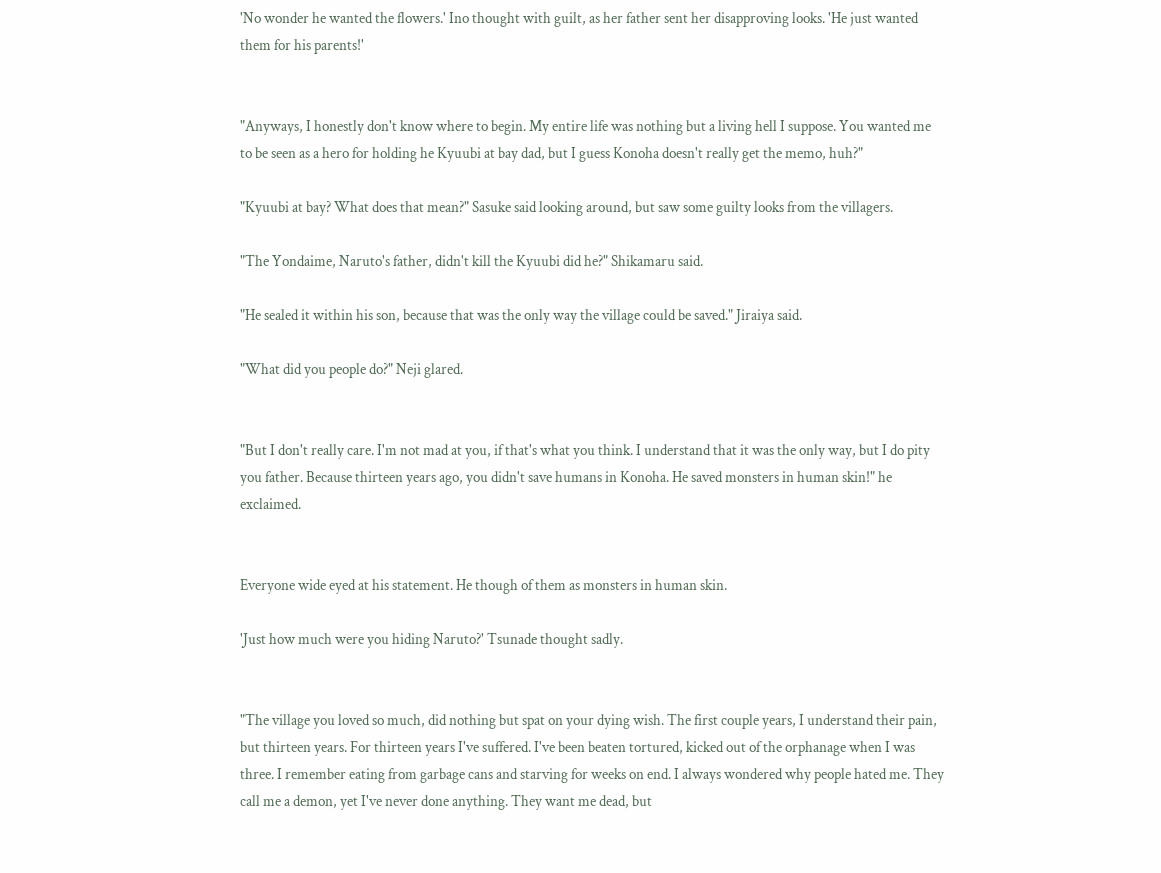'No wonder he wanted the flowers.' Ino thought with guilt, as her father sent her disapproving looks. 'He just wanted them for his parents!'


"Anyways, I honestly don't know where to begin. My entire life was nothing but a living hell I suppose. You wanted me to be seen as a hero for holding he Kyuubi at bay dad, but I guess Konoha doesn't really get the memo, huh?"

"Kyuubi at bay? What does that mean?" Sasuke said looking around, but saw some guilty looks from the villagers.

"The Yondaime, Naruto's father, didn't kill the Kyuubi did he?" Shikamaru said.

"He sealed it within his son, because that was the only way the village could be saved." Jiraiya said.

"What did you people do?" Neji glared.


"But I don't really care. I'm not mad at you, if that's what you think. I understand that it was the only way, but I do pity you father. Because thirteen years ago, you didn't save humans in Konoha. He saved monsters in human skin!" he exclaimed.


Everyone wide eyed at his statement. He though of them as monsters in human skin.

'Just how much were you hiding Naruto?' Tsunade thought sadly.


"The village you loved so much, did nothing but spat on your dying wish. The first couple years, I understand their pain, but thirteen years. For thirteen years I've suffered. I've been beaten tortured, kicked out of the orphanage when I was three. I remember eating from garbage cans and starving for weeks on end. I always wondered why people hated me. They call me a demon, yet I've never done anything. They want me dead, but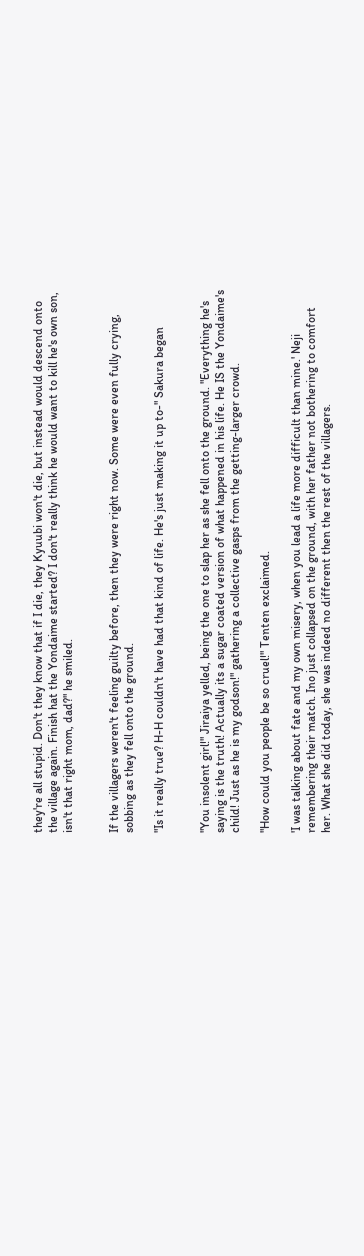they're all stupid. Don't they know that if I die, they Kyuubi won't die, but instead would descend onto the village again. Finish hat the Yondaime started? I don't really think he would want to kill he's own son, isn't that right mom, dad?" he smiled.


If the villagers weren't feeling guilty before, then they were right now. Some were even fully crying, sobbing as they fell onto the ground.

"Is it really true? H-H couldn't have had that kind of life. He's just making it up to-" Sakura began


"You insolent girl!" Jiraiya yelled, being the one to slap her as she fell onto the ground. "Everything he's saying is the truth! Actually its a sugar coated version of what happened in his life. He IS the Yondaime's child! Just as he is my godson!" gathering a collective gasps from the getting-larger crowd.

"How could you people be so cruel!" Tenten exclaimed.

'I was talking about fate and my own misery, when you lead a life more difficult than mine.' Neji remembering their match. Ino just collapsed on the ground, with her father not bothering to comfort her. What she did today, she was indeed no different then the rest of the villagers.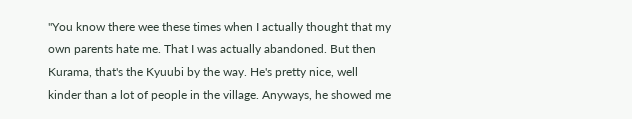"You know there wee these times when I actually thought that my own parents hate me. That I was actually abandoned. But then Kurama, that's the Kyuubi by the way. He's pretty nice, well kinder than a lot of people in the village. Anyways, he showed me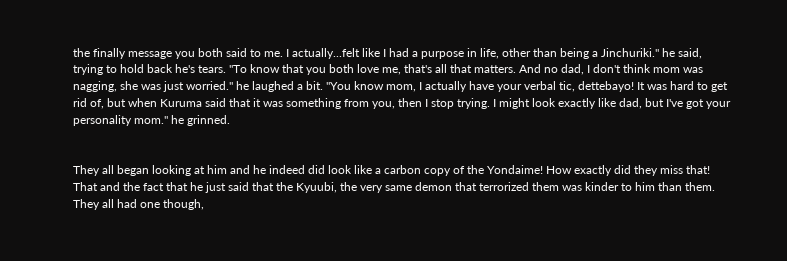the finally message you both said to me. I actually...felt like I had a purpose in life, other than being a Jinchuriki." he said, trying to hold back he's tears. "To know that you both love me, that's all that matters. And no dad, I don't think mom was nagging, she was just worried." he laughed a bit. "You know mom, I actually have your verbal tic, dettebayo! It was hard to get rid of, but when Kuruma said that it was something from you, then I stop trying. I might look exactly like dad, but I've got your personality mom." he grinned.


They all began looking at him and he indeed did look like a carbon copy of the Yondaime! How exactly did they miss that! That and the fact that he just said that the Kyuubi, the very same demon that terrorized them was kinder to him than them. They all had one though,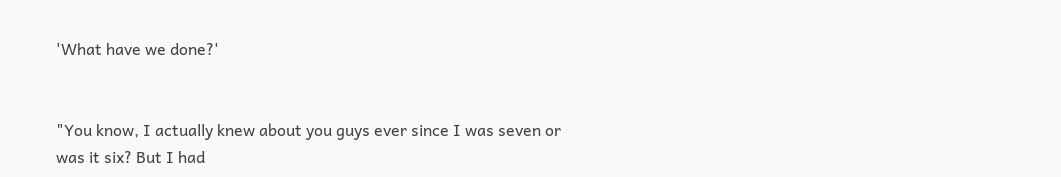'What have we done?'


"You know, I actually knew about you guys ever since I was seven or was it six? But I had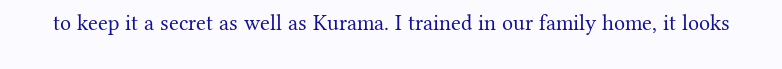to keep it a secret as well as Kurama. I trained in our family home, it looks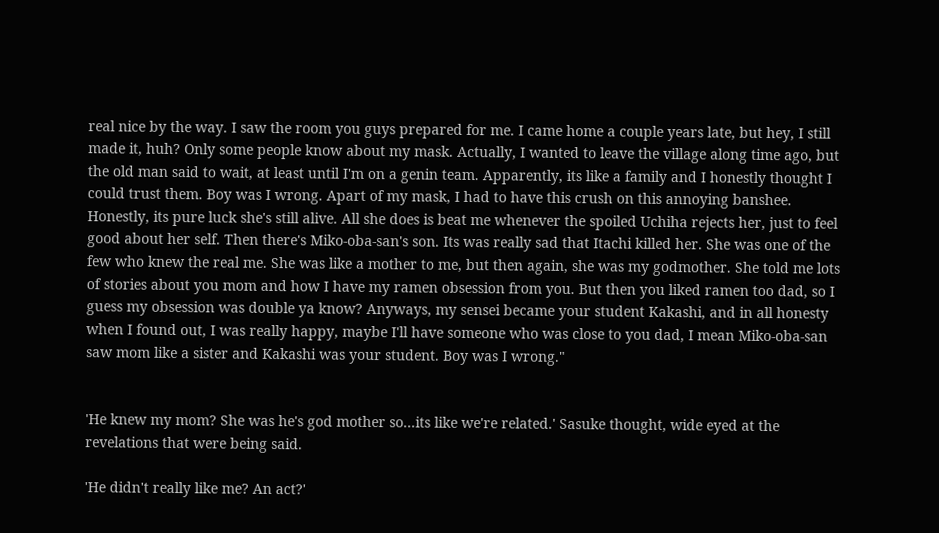real nice by the way. I saw the room you guys prepared for me. I came home a couple years late, but hey, I still made it, huh? Only some people know about my mask. Actually, I wanted to leave the village along time ago, but the old man said to wait, at least until I'm on a genin team. Apparently, its like a family and I honestly thought I could trust them. Boy was I wrong. Apart of my mask, I had to have this crush on this annoying banshee. Honestly, its pure luck she's still alive. All she does is beat me whenever the spoiled Uchiha rejects her, just to feel good about her self. Then there's Miko-oba-san's son. Its was really sad that Itachi killed her. She was one of the few who knew the real me. She was like a mother to me, but then again, she was my godmother. She told me lots of stories about you mom and how I have my ramen obsession from you. But then you liked ramen too dad, so I guess my obsession was double ya know? Anyways, my sensei became your student Kakashi, and in all honesty when I found out, I was really happy, maybe I'll have someone who was close to you dad, I mean Miko-oba-san saw mom like a sister and Kakashi was your student. Boy was I wrong."


'He knew my mom? She was he's god mother so...its like we're related.' Sasuke thought, wide eyed at the revelations that were being said.

'He didn't really like me? An act?'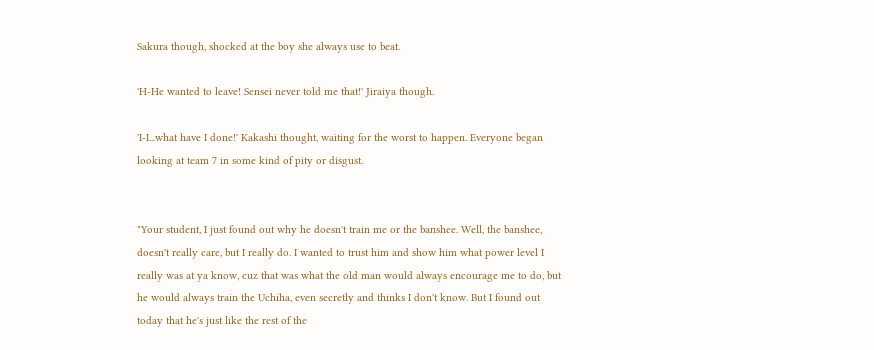Sakura though, shocked at the boy she always use to beat.

'H-He wanted to leave! Sensei never told me that!' Jiraiya though.

'I-I...what have I done!' Kakashi thought, waiting for the worst to happen. Everyone began looking at team 7 in some kind of pity or disgust.


"Your student, I just found out why he doesn't train me or the banshee. Well, the banshee, doesn't really care, but I really do. I wanted to trust him and show him what power level I really was at ya know, cuz that was what the old man would always encourage me to do, but he would always train the Uchiha, even secretly and thinks I don't know. But I found out today that he's just like the rest of the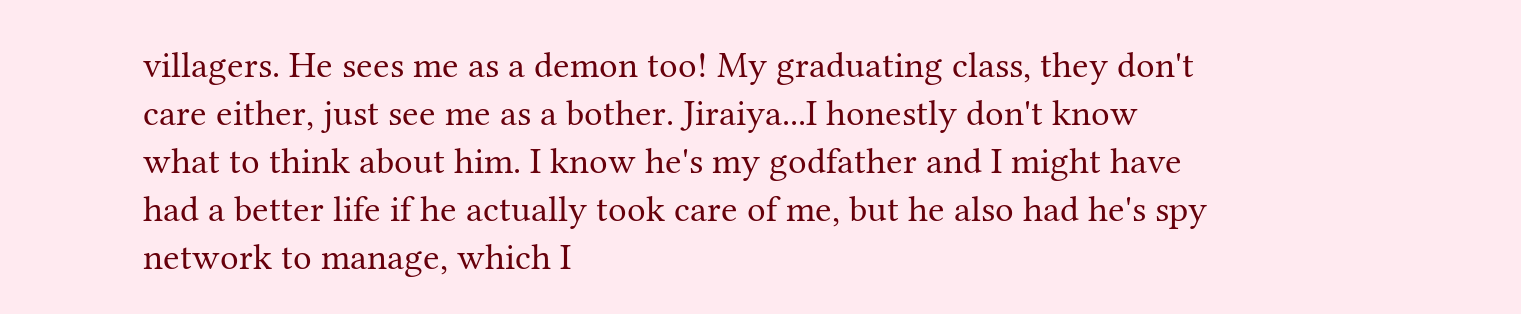villagers. He sees me as a demon too! My graduating class, they don't care either, just see me as a bother. Jiraiya...I honestly don't know what to think about him. I know he's my godfather and I might have had a better life if he actually took care of me, but he also had he's spy network to manage, which I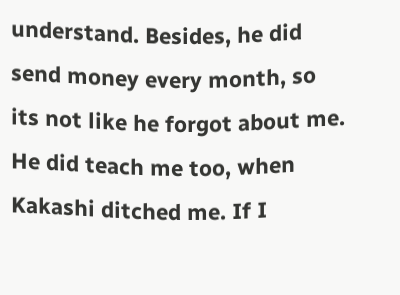understand. Besides, he did send money every month, so its not like he forgot about me. He did teach me too, when Kakashi ditched me. If I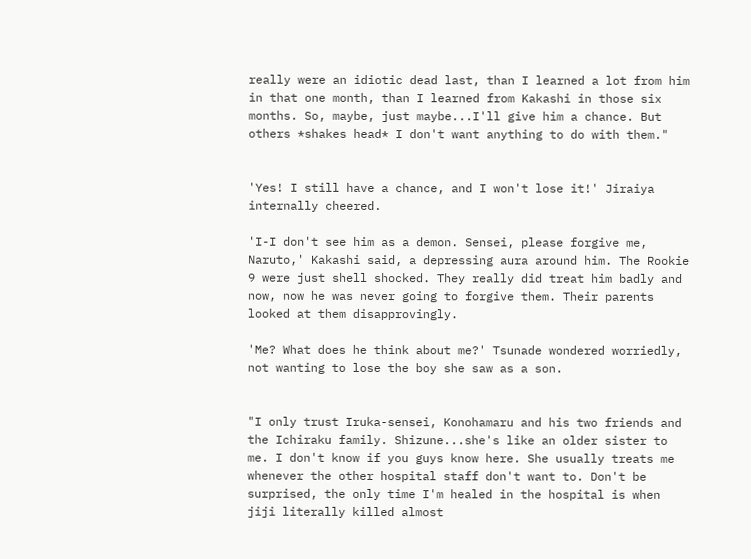really were an idiotic dead last, than I learned a lot from him in that one month, than I learned from Kakashi in those six months. So, maybe, just maybe...I'll give him a chance. But others *shakes head* I don't want anything to do with them."


'Yes! I still have a chance, and I won't lose it!' Jiraiya internally cheered.

'I-I don't see him as a demon. Sensei, please forgive me, Naruto,' Kakashi said, a depressing aura around him. The Rookie 9 were just shell shocked. They really did treat him badly and now, now he was never going to forgive them. Their parents looked at them disapprovingly.

'Me? What does he think about me?' Tsunade wondered worriedly, not wanting to lose the boy she saw as a son.


"I only trust Iruka-sensei, Konohamaru and his two friends and the Ichiraku family. Shizune...she's like an older sister to me. I don't know if you guys know here. She usually treats me whenever the other hospital staff don't want to. Don't be surprised, the only time I'm healed in the hospital is when jiji literally killed almost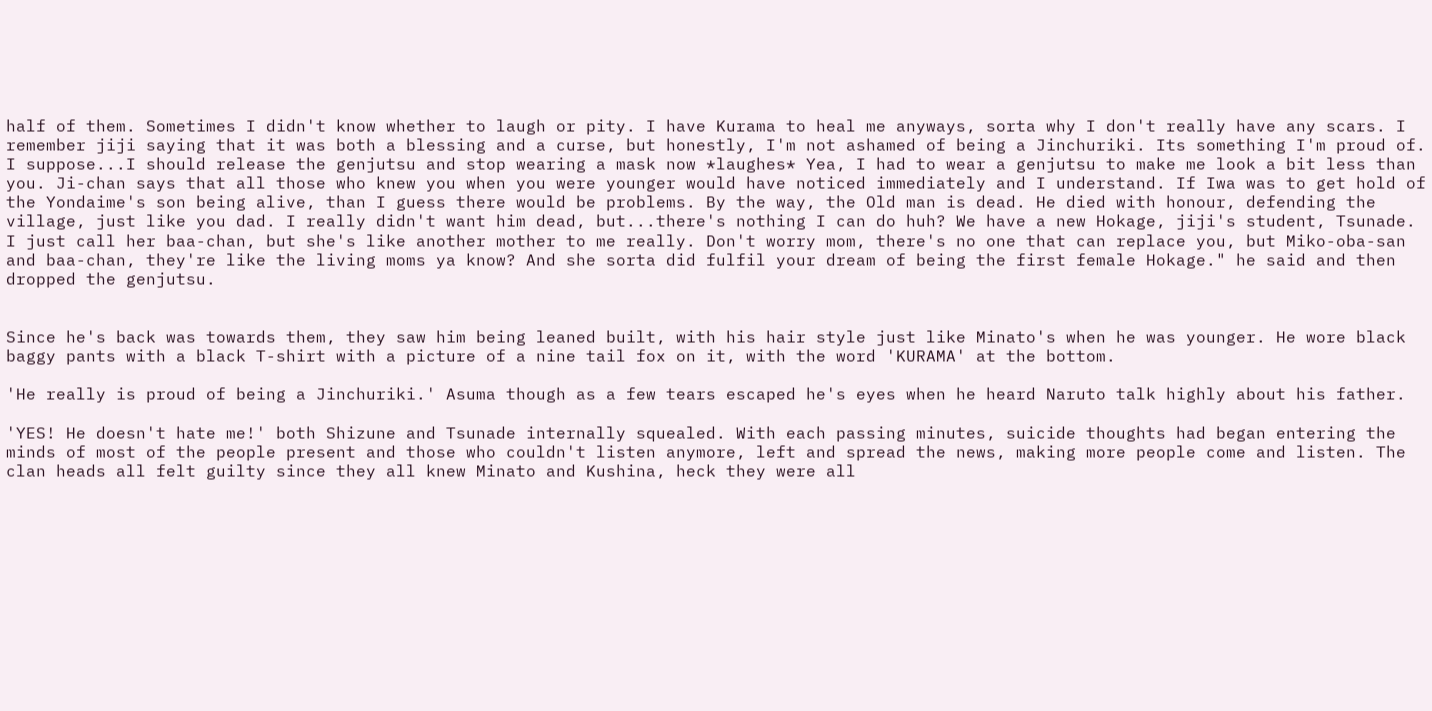half of them. Sometimes I didn't know whether to laugh or pity. I have Kurama to heal me anyways, sorta why I don't really have any scars. I remember jiji saying that it was both a blessing and a curse, but honestly, I'm not ashamed of being a Jinchuriki. Its something I'm proud of. I suppose...I should release the genjutsu and stop wearing a mask now *laughes* Yea, I had to wear a genjutsu to make me look a bit less than you. Ji-chan says that all those who knew you when you were younger would have noticed immediately and I understand. If Iwa was to get hold of the Yondaime's son being alive, than I guess there would be problems. By the way, the Old man is dead. He died with honour, defending the village, just like you dad. I really didn't want him dead, but...there's nothing I can do huh? We have a new Hokage, jiji's student, Tsunade. I just call her baa-chan, but she's like another mother to me really. Don't worry mom, there's no one that can replace you, but Miko-oba-san and baa-chan, they're like the living moms ya know? And she sorta did fulfil your dream of being the first female Hokage." he said and then dropped the genjutsu.


Since he's back was towards them, they saw him being leaned built, with his hair style just like Minato's when he was younger. He wore black baggy pants with a black T-shirt with a picture of a nine tail fox on it, with the word 'KURAMA' at the bottom.

'He really is proud of being a Jinchuriki.' Asuma though as a few tears escaped he's eyes when he heard Naruto talk highly about his father.

'YES! He doesn't hate me!' both Shizune and Tsunade internally squealed. With each passing minutes, suicide thoughts had began entering the minds of most of the people present and those who couldn't listen anymore, left and spread the news, making more people come and listen. The clan heads all felt guilty since they all knew Minato and Kushina, heck they were all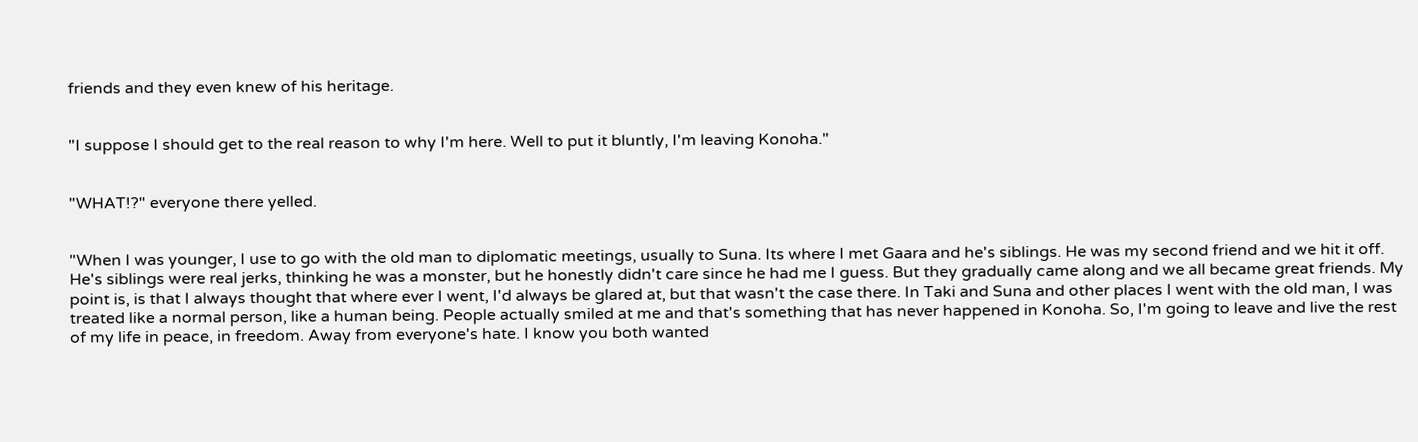friends and they even knew of his heritage.


"I suppose I should get to the real reason to why I'm here. Well to put it bluntly, I'm leaving Konoha."


"WHAT!?" everyone there yelled.


"When I was younger, I use to go with the old man to diplomatic meetings, usually to Suna. Its where I met Gaara and he's siblings. He was my second friend and we hit it off. He's siblings were real jerks, thinking he was a monster, but he honestly didn't care since he had me I guess. But they gradually came along and we all became great friends. My point is, is that I always thought that where ever I went, I'd always be glared at, but that wasn't the case there. In Taki and Suna and other places I went with the old man, I was treated like a normal person, like a human being. People actually smiled at me and that's something that has never happened in Konoha. So, I'm going to leave and live the rest of my life in peace, in freedom. Away from everyone's hate. I know you both wanted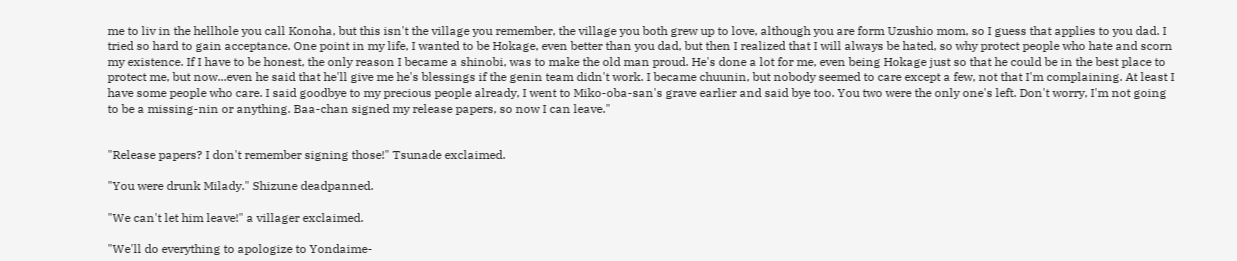me to liv in the hellhole you call Konoha, but this isn't the village you remember, the village you both grew up to love, although you are form Uzushio mom, so I guess that applies to you dad. I tried so hard to gain acceptance. One point in my life, I wanted to be Hokage, even better than you dad, but then I realized that I will always be hated, so why protect people who hate and scorn my existence. If I have to be honest, the only reason I became a shinobi, was to make the old man proud. He's done a lot for me, even being Hokage just so that he could be in the best place to protect me, but now...even he said that he'll give me he's blessings if the genin team didn't work. I became chuunin, but nobody seemed to care except a few, not that I'm complaining. At least I have some people who care. I said goodbye to my precious people already, I went to Miko-oba-san's grave earlier and said bye too. You two were the only one's left. Don't worry, I'm not going to be a missing-nin or anything. Baa-chan signed my release papers, so now I can leave."


"Release papers? I don't remember signing those!" Tsunade exclaimed.

"You were drunk Milady." Shizune deadpanned.

"We can't let him leave!" a villager exclaimed.

"We'll do everything to apologize to Yondaime-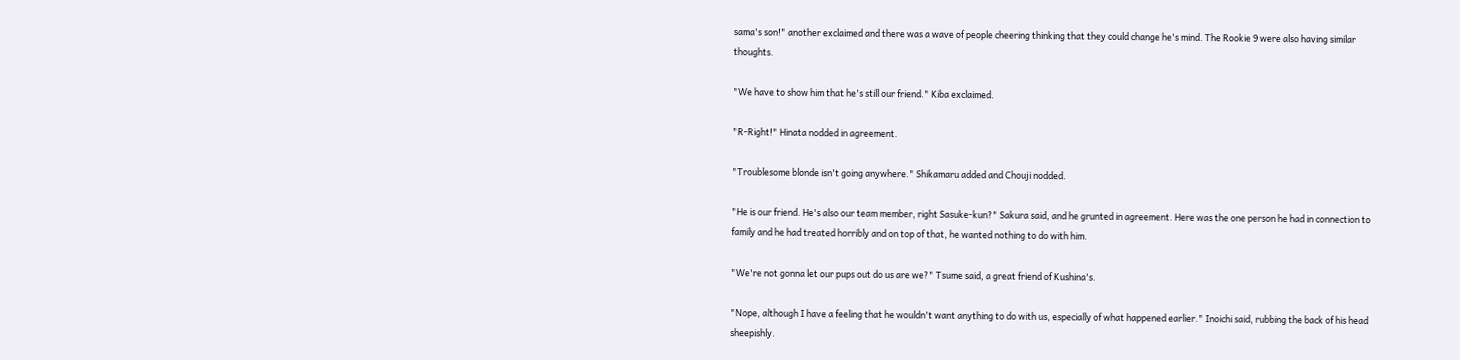sama's son!" another exclaimed and there was a wave of people cheering thinking that they could change he's mind. The Rookie 9 were also having similar thoughts.

"We have to show him that he's still our friend." Kiba exclaimed.

"R-Right!" Hinata nodded in agreement.

"Troublesome blonde isn't going anywhere." Shikamaru added and Chouji nodded.

"He is our friend. He's also our team member, right Sasuke-kun?" Sakura said, and he grunted in agreement. Here was the one person he had in connection to family and he had treated horribly and on top of that, he wanted nothing to do with him.

"We're not gonna let our pups out do us are we?" Tsume said, a great friend of Kushina's.

"Nope, although I have a feeling that he wouldn't want anything to do with us, especially of what happened earlier." Inoichi said, rubbing the back of his head sheepishly.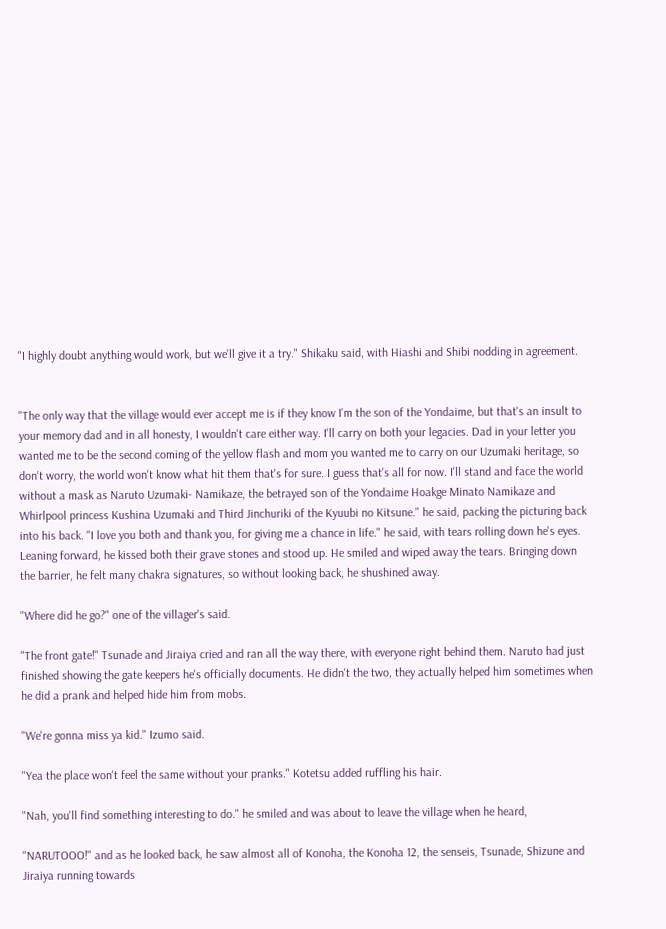"I highly doubt anything would work, but we'll give it a try." Shikaku said, with Hiashi and Shibi nodding in agreement.


"The only way that the village would ever accept me is if they know I'm the son of the Yondaime, but that's an insult to your memory dad and in all honesty, I wouldn't care either way. I'll carry on both your legacies. Dad in your letter you wanted me to be the second coming of the yellow flash and mom you wanted me to carry on our Uzumaki heritage, so don't worry, the world won't know what hit them that's for sure. I guess that's all for now. I'll stand and face the world without a mask as Naruto Uzumaki- Namikaze, the betrayed son of the Yondaime Hoakge Minato Namikaze and Whirlpool princess Kushina Uzumaki and Third Jinchuriki of the Kyuubi no Kitsune." he said, packing the picturing back into his back. "I love you both and thank you, for giving me a chance in life." he said, with tears rolling down he's eyes. Leaning forward, he kissed both their grave stones and stood up. He smiled and wiped away the tears. Bringing down the barrier, he felt many chakra signatures, so without looking back, he shushined away.

"Where did he go?" one of the villager's said.

"The front gate!" Tsunade and Jiraiya cried and ran all the way there, with everyone right behind them. Naruto had just finished showing the gate keepers he's officially documents. He didn't the two, they actually helped him sometimes when he did a prank and helped hide him from mobs.

"We're gonna miss ya kid." Izumo said.

"Yea the place won't feel the same without your pranks." Kotetsu added ruffling his hair.

"Nah, you'll find something interesting to do." he smiled and was about to leave the village when he heard,

"NARUTOOO!" and as he looked back, he saw almost all of Konoha, the Konoha 12, the senseis, Tsunade, Shizune and Jiraiya running towards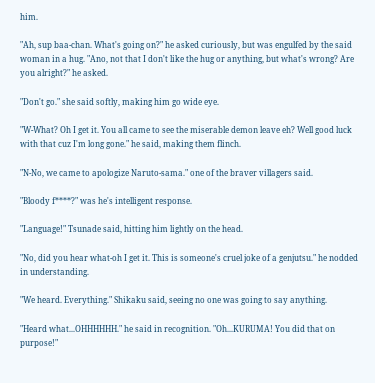him.

"Ah, sup baa-chan. What's going on?" he asked curiously, but was engulfed by the said woman in a hug. "Ano, not that I don't like the hug or anything, but what's wrong? Are you alright?" he asked.

"Don't go." she said softly, making him go wide eye.

"W-What? Oh I get it. You all came to see the miserable demon leave eh? Well good luck with that cuz I'm long gone." he said, making them flinch.

"N-No, we came to apologize Naruto-sama." one of the braver villagers said.

"Bloody f****?" was he's intelligent response.

"Language!" Tsunade said, hitting him lightly on the head.

"No, did you hear what-oh I get it. This is someone's cruel joke of a genjutsu." he nodded in understanding.

"We heard. Everything." Shikaku said, seeing no one was going to say anything.

"Heard what...OHHHHHH." he said in recognition. "Oh...KURUMA! You did that on purpose!"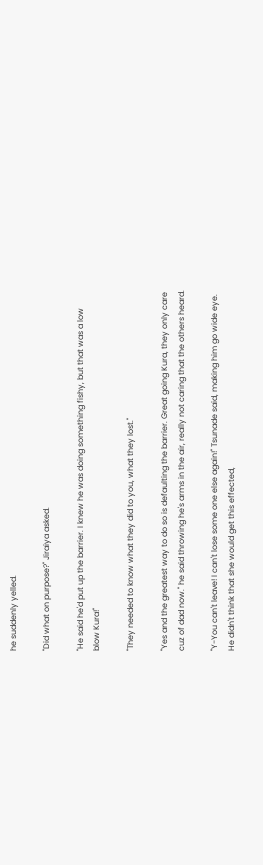he suddenly yelled.

"Did what on purpose?" Jiraiya asked.

"He said he'd put up the barrier. I knew he was doing something fishy, but that was a low blow Kura!"

"They needed to know what they did to you, what they lost."

"Yes and the greatest way to do so is defaulting the barrier. Great going Kura, they only care cuz of dad now." he said throwing he's arms in the air, really not caring that the others heard.

"Y-You can't leave! I can't lose some one else again!" Tsunade said, making him go wide eye. He didn't think that she would get this effected,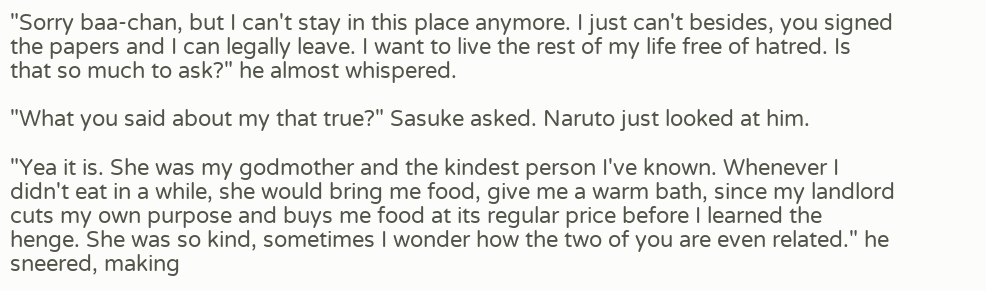"Sorry baa-chan, but I can't stay in this place anymore. I just can't besides, you signed the papers and I can legally leave. I want to live the rest of my life free of hatred. Is that so much to ask?" he almost whispered.

"What you said about my that true?" Sasuke asked. Naruto just looked at him.

"Yea it is. She was my godmother and the kindest person I've known. Whenever I didn't eat in a while, she would bring me food, give me a warm bath, since my landlord cuts my own purpose and buys me food at its regular price before I learned the henge. She was so kind, sometimes I wonder how the two of you are even related." he sneered, making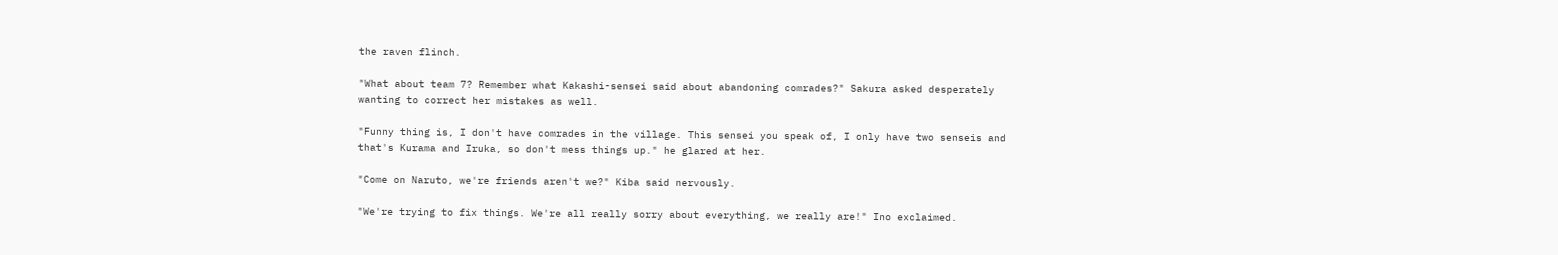the raven flinch.

"What about team 7? Remember what Kakashi-sensei said about abandoning comrades?" Sakura asked desperately wanting to correct her mistakes as well.

"Funny thing is, I don't have comrades in the village. This sensei you speak of, I only have two senseis and that's Kurama and Iruka, so don't mess things up." he glared at her.

"Come on Naruto, we're friends aren't we?" Kiba said nervously.

"We're trying to fix things. We're all really sorry about everything, we really are!" Ino exclaimed.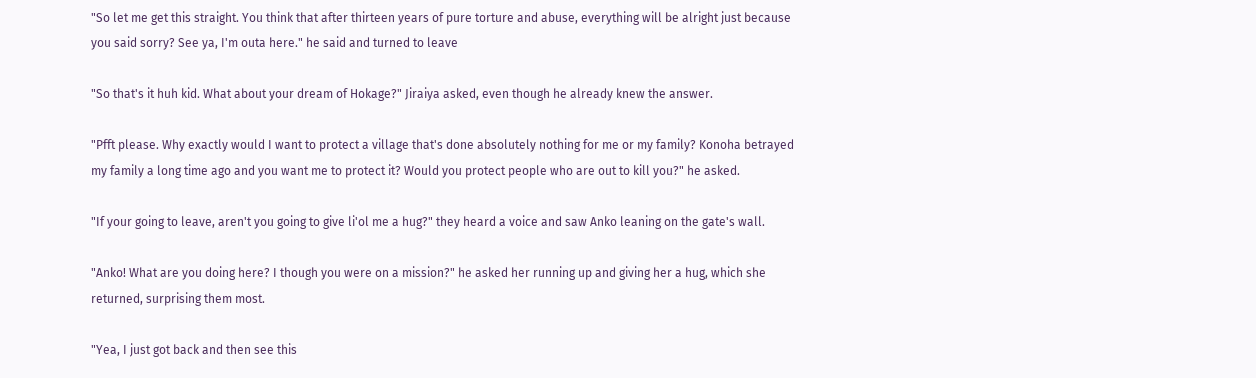"So let me get this straight. You think that after thirteen years of pure torture and abuse, everything will be alright just because you said sorry? See ya, I'm outa here." he said and turned to leave

"So that's it huh kid. What about your dream of Hokage?" Jiraiya asked, even though he already knew the answer.

"Pfft please. Why exactly would I want to protect a village that's done absolutely nothing for me or my family? Konoha betrayed my family a long time ago and you want me to protect it? Would you protect people who are out to kill you?" he asked.

"If your going to leave, aren't you going to give li'ol me a hug?" they heard a voice and saw Anko leaning on the gate's wall.

"Anko! What are you doing here? I though you were on a mission?" he asked her running up and giving her a hug, which she returned, surprising them most.

"Yea, I just got back and then see this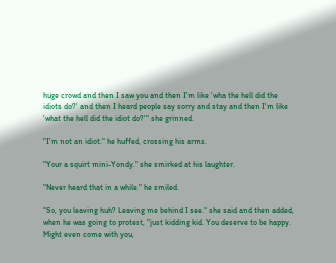huge crowd and then I saw you and then I'm like 'wha the hell did the idiots do?' and then I heard people say sorry and stay and then I'm like 'what the hell did the idiot do?'" she grinned.

"I'm not an idiot." he huffed, crossing his arms.

"Your a squirt mini-Yondy." she smirked at his laughter.

"Never heard that in a while." he smiled.

"So, you leaving huh? Leaving me behind I see." she said and then added, when he was going to protest, "just kidding kid. You deserve to be happy. Might even come with you,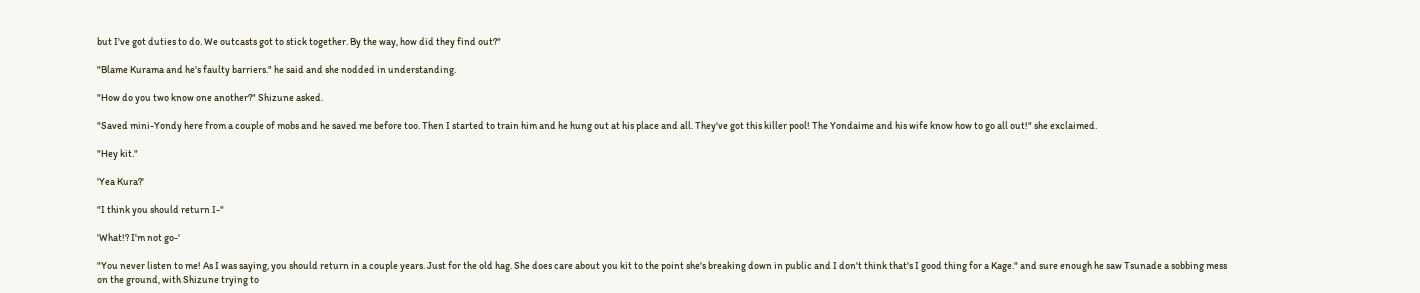but I've got duties to do. We outcasts got to stick together. By the way, how did they find out?"

"Blame Kurama and he's faulty barriers." he said and she nodded in understanding.

"How do you two know one another?" Shizune asked.

"Saved mini-Yondy here from a couple of mobs and he saved me before too. Then I started to train him and he hung out at his place and all. They've got this killer pool! The Yondaime and his wife know how to go all out!" she exclaimed.

"Hey kit."

'Yea Kura?'

"I think you should return I-"

'What!? I'm not go-'

"You never listen to me! As I was saying, you should return in a couple years. Just for the old hag. She does care about you kit to the point she's breaking down in public and I don't think that's I good thing for a Kage." and sure enough he saw Tsunade a sobbing mess on the ground, with Shizune trying to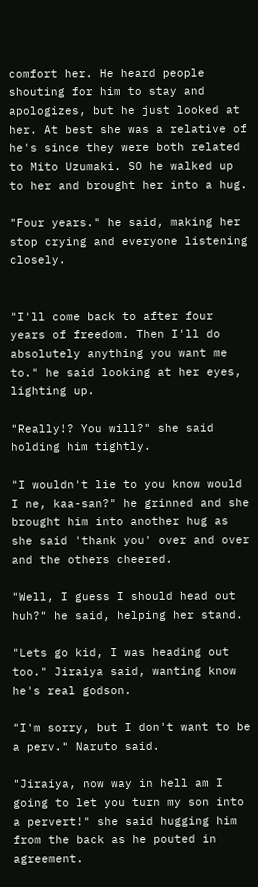comfort her. He heard people shouting for him to stay and apologizes, but he just looked at her. At best she was a relative of he's since they were both related to Mito Uzumaki. SO he walked up to her and brought her into a hug.

"Four years." he said, making her stop crying and everyone listening closely.


"I'll come back to after four years of freedom. Then I'll do absolutely anything you want me to." he said looking at her eyes, lighting up.

"Really!? You will?" she said holding him tightly.

"I wouldn't lie to you know would I ne, kaa-san?" he grinned and she brought him into another hug as she said 'thank you' over and over and the others cheered.

"Well, I guess I should head out huh?" he said, helping her stand.

"Lets go kid, I was heading out too." Jiraiya said, wanting know he's real godson.

"I'm sorry, but I don't want to be a perv." Naruto said.

"Jiraiya, now way in hell am I going to let you turn my son into a pervert!" she said hugging him from the back as he pouted in agreement.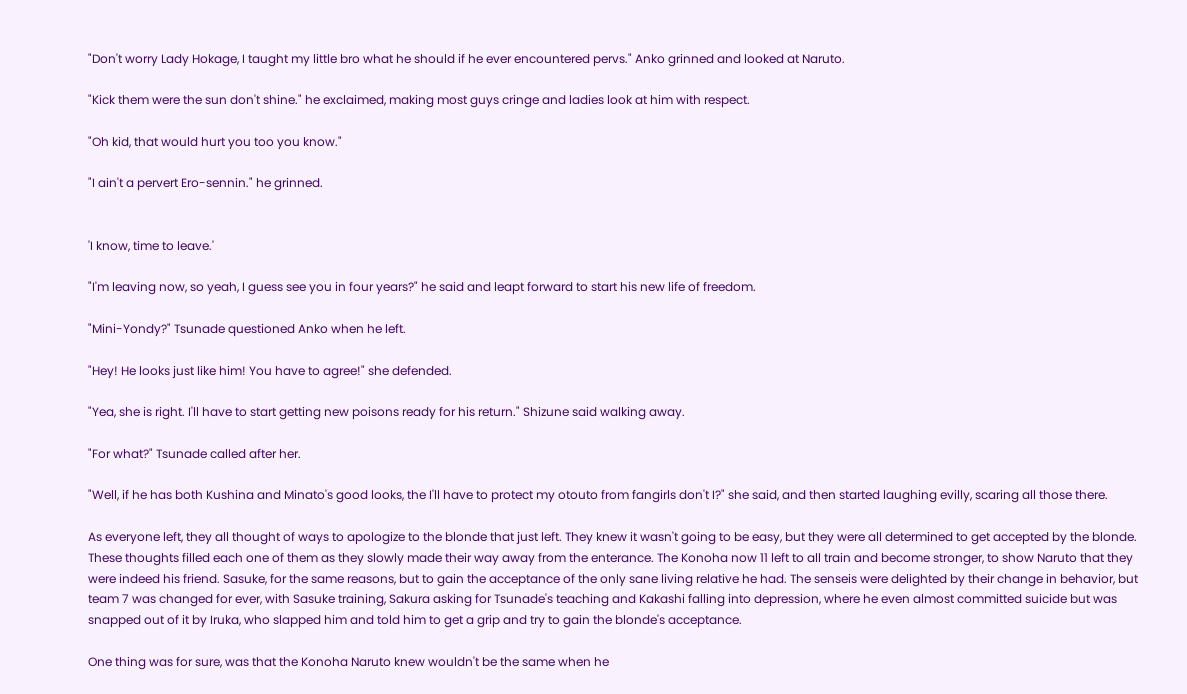"Don't worry Lady Hokage, I taught my little bro what he should if he ever encountered pervs." Anko grinned and looked at Naruto.

"Kick them were the sun don't shine." he exclaimed, making most guys cringe and ladies look at him with respect.

"Oh kid, that would hurt you too you know."

"I ain't a pervert Ero-sennin." he grinned.


'I know, time to leave.'

"I'm leaving now, so yeah, I guess see you in four years?" he said and leapt forward to start his new life of freedom.

"Mini-Yondy?" Tsunade questioned Anko when he left.

"Hey! He looks just like him! You have to agree!" she defended.

"Yea, she is right. I'll have to start getting new poisons ready for his return." Shizune said walking away.

"For what?" Tsunade called after her.

"Well, if he has both Kushina and Minato's good looks, the I'll have to protect my otouto from fangirls don't I?" she said, and then started laughing evilly, scaring all those there.

As everyone left, they all thought of ways to apologize to the blonde that just left. They knew it wasn't going to be easy, but they were all determined to get accepted by the blonde. These thoughts filled each one of them as they slowly made their way away from the enterance. The Konoha now 11 left to all train and become stronger, to show Naruto that they were indeed his friend. Sasuke, for the same reasons, but to gain the acceptance of the only sane living relative he had. The senseis were delighted by their change in behavior, but team 7 was changed for ever, with Sasuke training, Sakura asking for Tsunade's teaching and Kakashi falling into depression, where he even almost committed suicide but was snapped out of it by Iruka, who slapped him and told him to get a grip and try to gain the blonde's acceptance.

One thing was for sure, was that the Konoha Naruto knew wouldn't be the same when he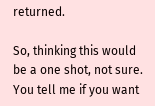returned.

So, thinking this would be a one shot, not sure. You tell me if you want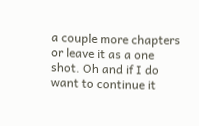a couple more chapters or leave it as a one shot. Oh and if I do want to continue it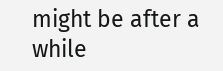might be after a while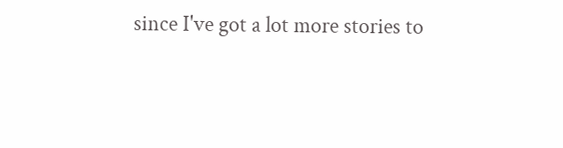since I've got a lot more stories to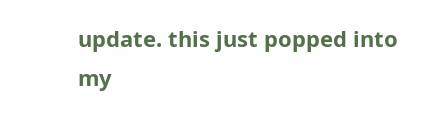update. this just popped into my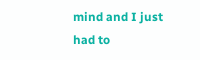mind and I just had to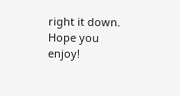right it down. Hope you enjoy!